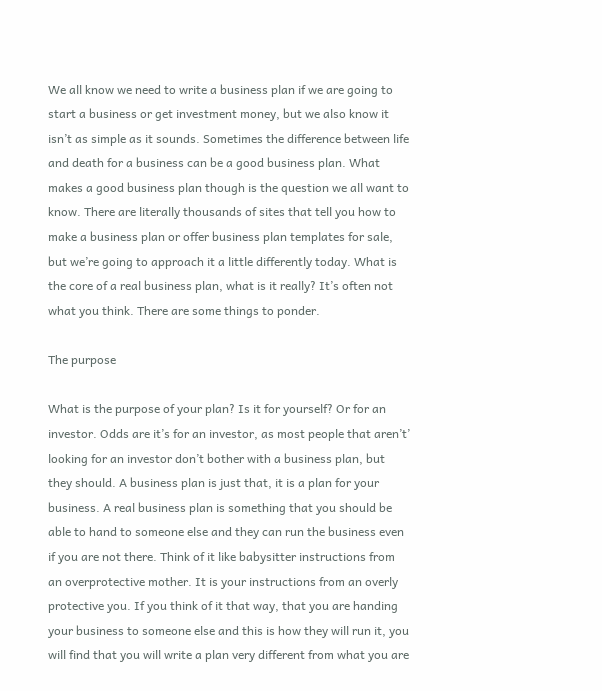We all know we need to write a business plan if we are going to start a business or get investment money, but we also know it isn’t as simple as it sounds. Sometimes the difference between life and death for a business can be a good business plan. What makes a good business plan though is the question we all want to know. There are literally thousands of sites that tell you how to make a business plan or offer business plan templates for sale, but we’re going to approach it a little differently today. What is the core of a real business plan, what is it really? It’s often not what you think. There are some things to ponder.

The purpose

What is the purpose of your plan? Is it for yourself? Or for an investor. Odds are it’s for an investor, as most people that aren’t’ looking for an investor don’t bother with a business plan, but they should. A business plan is just that, it is a plan for your business. A real business plan is something that you should be able to hand to someone else and they can run the business even if you are not there. Think of it like babysitter instructions from an overprotective mother. It is your instructions from an overly protective you. If you think of it that way, that you are handing your business to someone else and this is how they will run it, you will find that you will write a plan very different from what you are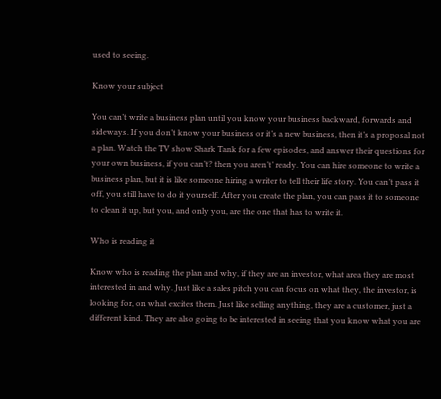used to seeing.

Know your subject

You can’t write a business plan until you know your business backward, forwards and sideways. If you don’t know your business or it’s a new business, then it’s a proposal not a plan. Watch the TV show Shark Tank for a few episodes, and answer their questions for your own business, if you can’t? then you aren’t’ ready. You can hire someone to write a business plan, but it is like someone hiring a writer to tell their life story. You can’t pass it off, you still have to do it yourself. After you create the plan, you can pass it to someone to clean it up, but you, and only you, are the one that has to write it.

Who is reading it

Know who is reading the plan and why, if they are an investor, what area they are most interested in and why. Just like a sales pitch you can focus on what they, the investor, is looking for, on what excites them. Just like selling anything, they are a customer, just a different kind. They are also going to be interested in seeing that you know what you are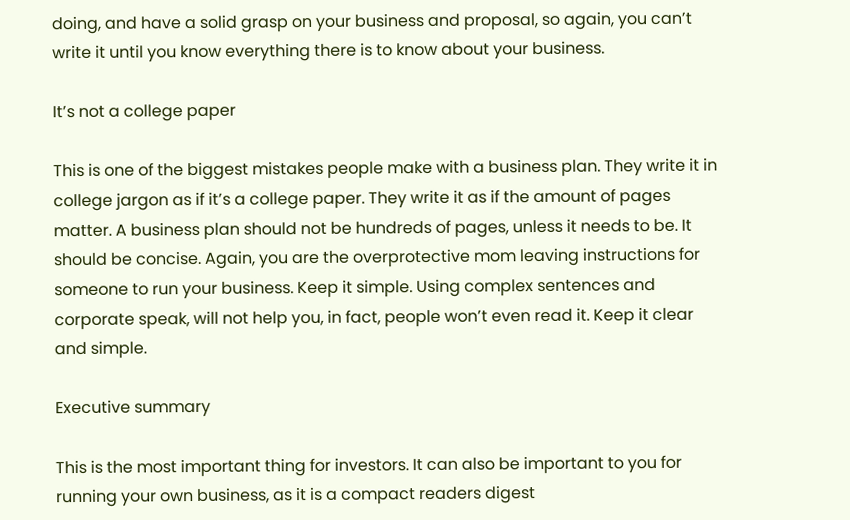doing, and have a solid grasp on your business and proposal, so again, you can’t write it until you know everything there is to know about your business.

It’s not a college paper

This is one of the biggest mistakes people make with a business plan. They write it in college jargon as if it’s a college paper. They write it as if the amount of pages matter. A business plan should not be hundreds of pages, unless it needs to be. It should be concise. Again, you are the overprotective mom leaving instructions for someone to run your business. Keep it simple. Using complex sentences and corporate speak, will not help you, in fact, people won’t even read it. Keep it clear and simple.

Executive summary

This is the most important thing for investors. It can also be important to you for running your own business, as it is a compact readers digest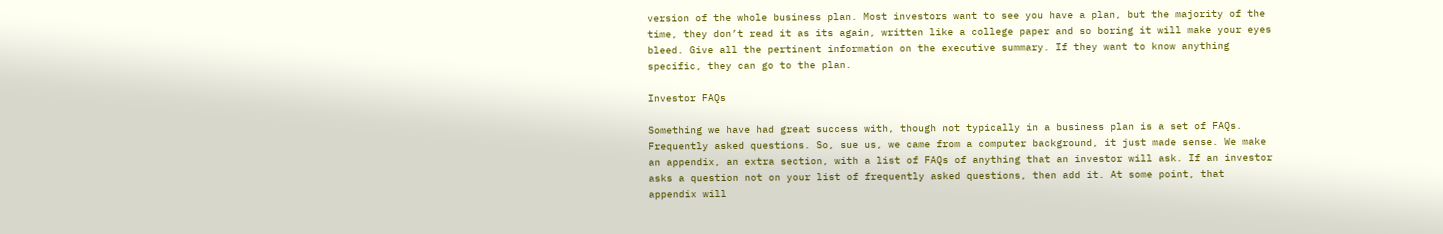version of the whole business plan. Most investors want to see you have a plan, but the majority of the time, they don’t read it as its again, written like a college paper and so boring it will make your eyes bleed. Give all the pertinent information on the executive summary. If they want to know anything specific, they can go to the plan.

Investor FAQs

Something we have had great success with, though not typically in a business plan is a set of FAQs. Frequently asked questions. So, sue us, we came from a computer background, it just made sense. We make an appendix, an extra section, with a list of FAQs of anything that an investor will ask. If an investor asks a question not on your list of frequently asked questions, then add it. At some point, that appendix will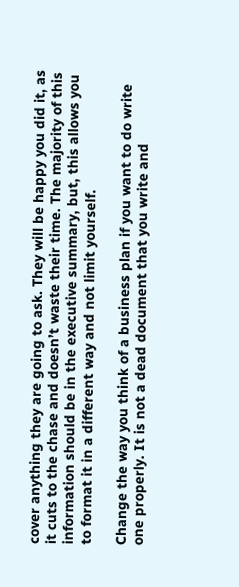cover anything they are going to ask. They will be happy you did it, as it cuts to the chase and doesn’t waste their time. The majority of this information should be in the executive summary, but, this allows you to format it in a different way and not limit yourself.

Change the way you think of a business plan if you want to do write one properly. It is not a dead document that you write and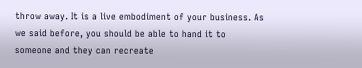throw away. It is a live embodiment of your business. As we said before, you should be able to hand it to someone and they can recreate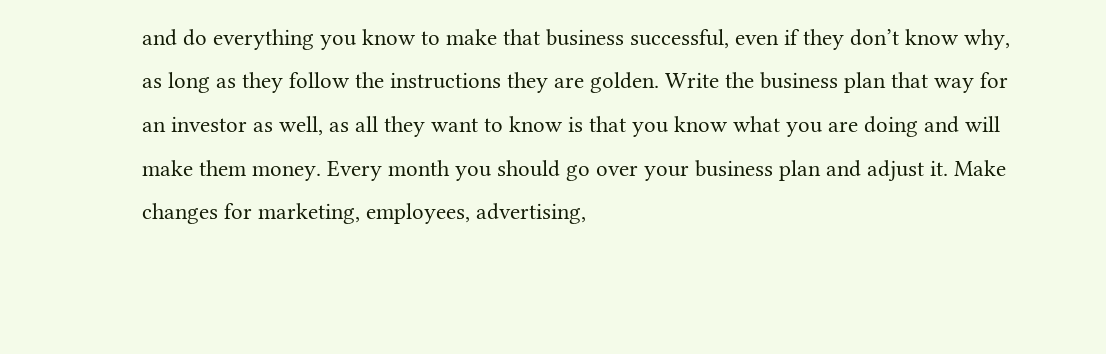and do everything you know to make that business successful, even if they don’t know why, as long as they follow the instructions they are golden. Write the business plan that way for an investor as well, as all they want to know is that you know what you are doing and will make them money. Every month you should go over your business plan and adjust it. Make changes for marketing, employees, advertising,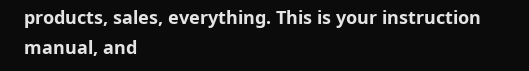products, sales, everything. This is your instruction manual, and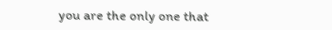you are the only one that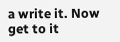a write it. Now get to it